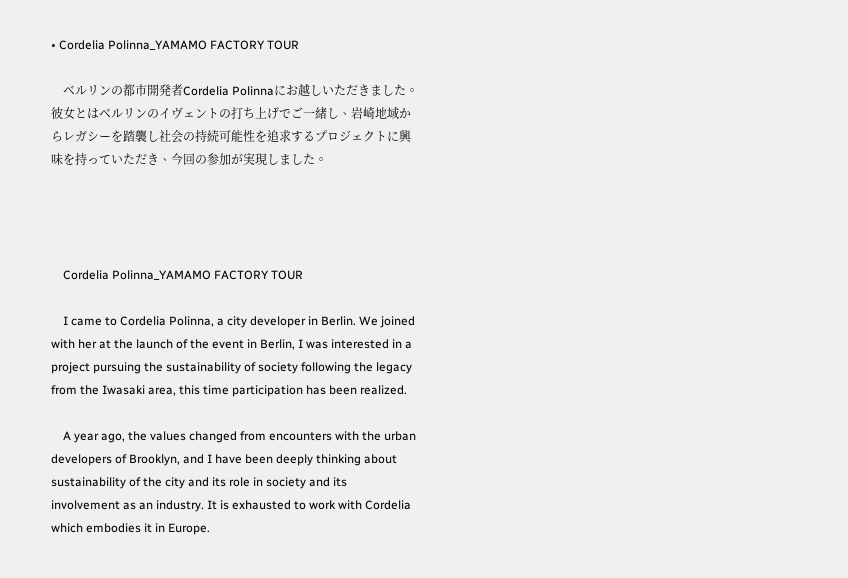• Cordelia Polinna_YAMAMO FACTORY TOUR

    ベルリンの都市開発者Cordelia Polinnaにお越しいただきました。彼女とはベルリンのイヴェントの打ち上げでご一緒し、岩崎地域からレガシーを踏襲し社会の持続可能性を追求するプロジェクトに興味を持っていただき、今回の参加が実現しました。




    Cordelia Polinna_YAMAMO FACTORY TOUR

    I came to Cordelia Polinna, a city developer in Berlin. We joined with her at the launch of the event in Berlin, I was interested in a project pursuing the sustainability of society following the legacy from the Iwasaki area, this time participation has been realized.

    A year ago, the values changed from encounters with the urban developers of Brooklyn, and I have been deeply thinking about sustainability of the city and its role in society and its involvement as an industry. It is exhausted to work with Cordelia which embodies it in Europe.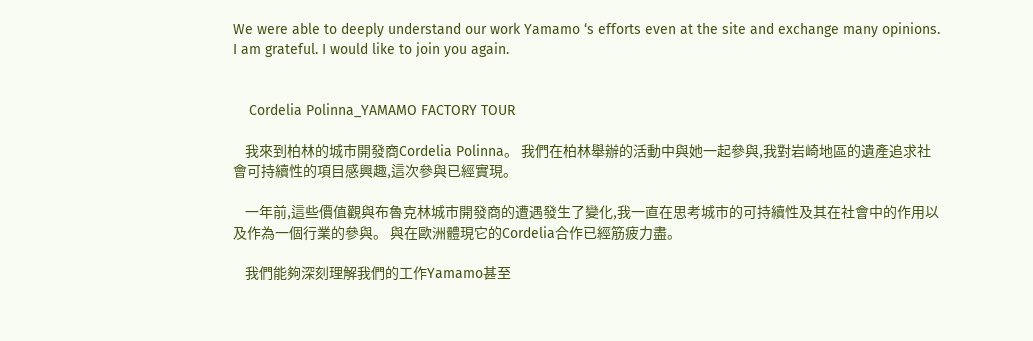We were able to deeply understand our work Yamamo ‘s efforts even at the site and exchange many opinions. I am grateful. I would like to join you again.


    Cordelia Polinna_YAMAMO FACTORY TOUR

    我來到柏林的城市開發商Cordelia Polinna。 我們在柏林舉辦的活動中與她一起參與,我對岩崎地區的遺產追求社會可持續性的項目感興趣,這次參與已經實現。

    一年前,這些價值觀與布魯克林城市開發商的遭遇發生了變化,我一直在思考城市的可持續性及其在社會中的作用以及作為一個行業的參與。 與在歐洲體現它的Cordelia合作已經筋疲力盡。

    我們能夠深刻理解我們的工作Yamamo甚至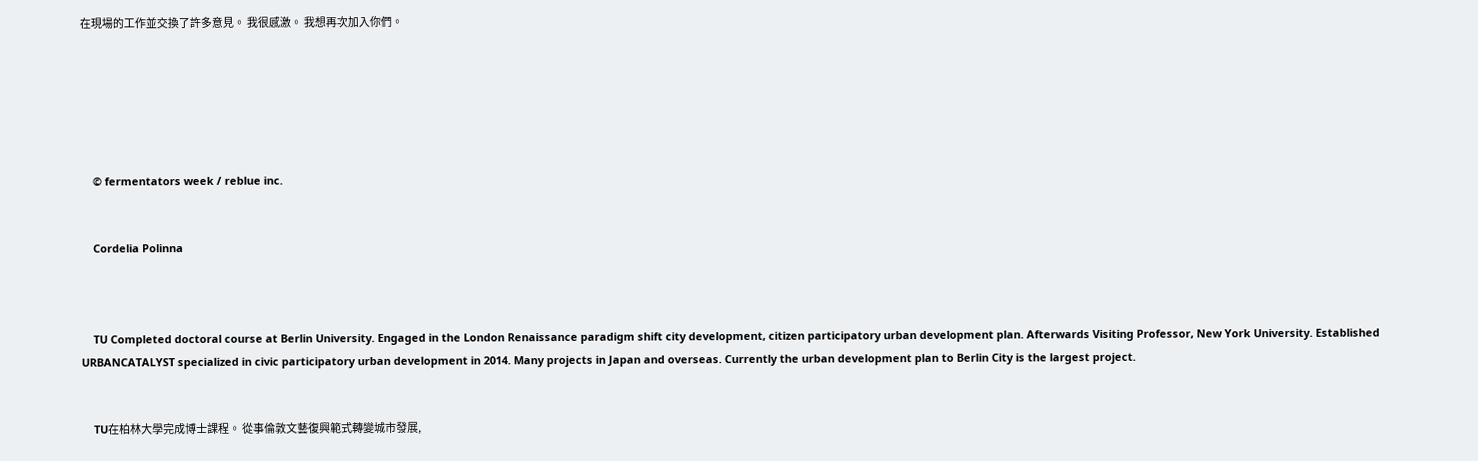在現場的工作並交換了許多意見。 我很感激。 我想再次加入你們。






    © fermentators week / reblue inc.


    Cordelia Polinna



    TU Completed doctoral course at Berlin University. Engaged in the London Renaissance paradigm shift city development, citizen participatory urban development plan. Afterwards Visiting Professor, New York University. Established URBANCATALYST specialized in civic participatory urban development in 2014. Many projects in Japan and overseas. Currently the urban development plan to Berlin City is the largest project.


    TU在柏林大學完成博士課程。 從事倫敦文藝復興範式轉變城市發展,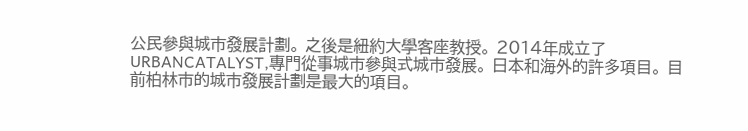公民參與城市發展計劃。 之後是紐約大學客座教授。 2014年成立了URBANCATALYST,專門從事城市參與式城市發展。 日本和海外的許多項目。 目前柏林市的城市發展計劃是最大的項目。